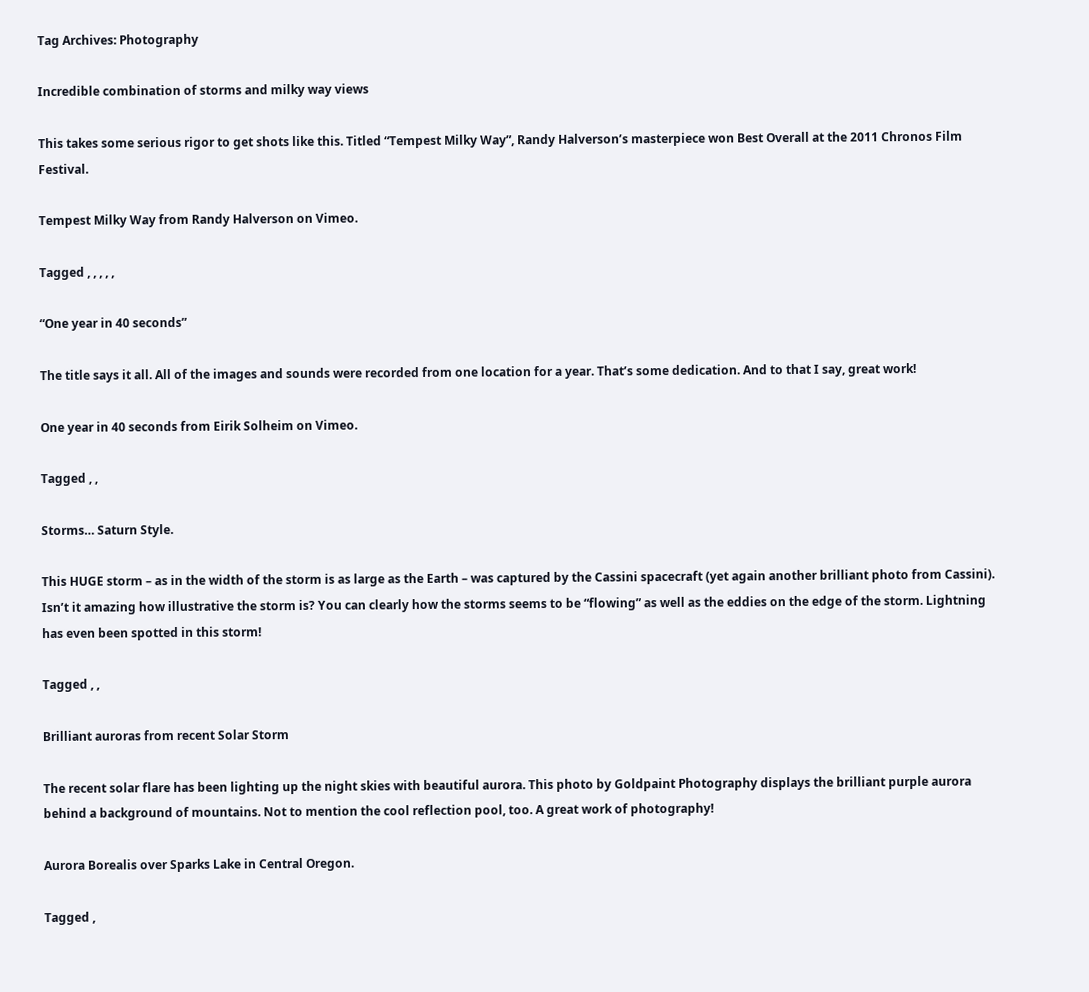Tag Archives: Photography

Incredible combination of storms and milky way views

This takes some serious rigor to get shots like this. Titled “Tempest Milky Way”, Randy Halverson’s masterpiece won Best Overall at the 2011 Chronos Film Festival.

Tempest Milky Way from Randy Halverson on Vimeo.

Tagged , , , , ,

“One year in 40 seconds”

The title says it all. All of the images and sounds were recorded from one location for a year. That’s some dedication. And to that I say, great work!

One year in 40 seconds from Eirik Solheim on Vimeo.

Tagged , ,

Storms… Saturn Style.

This HUGE storm – as in the width of the storm is as large as the Earth – was captured by the Cassini spacecraft (yet again another brilliant photo from Cassini). Isn’t it amazing how illustrative the storm is? You can clearly how the storms seems to be “flowing” as well as the eddies on the edge of the storm. Lightning has even been spotted in this storm!

Tagged , ,

Brilliant auroras from recent Solar Storm

The recent solar flare has been lighting up the night skies with beautiful aurora. This photo by Goldpaint Photography displays the brilliant purple aurora behind a background of mountains. Not to mention the cool reflection pool, too. A great work of photography!

Aurora Borealis over Sparks Lake in Central Oregon.

Tagged ,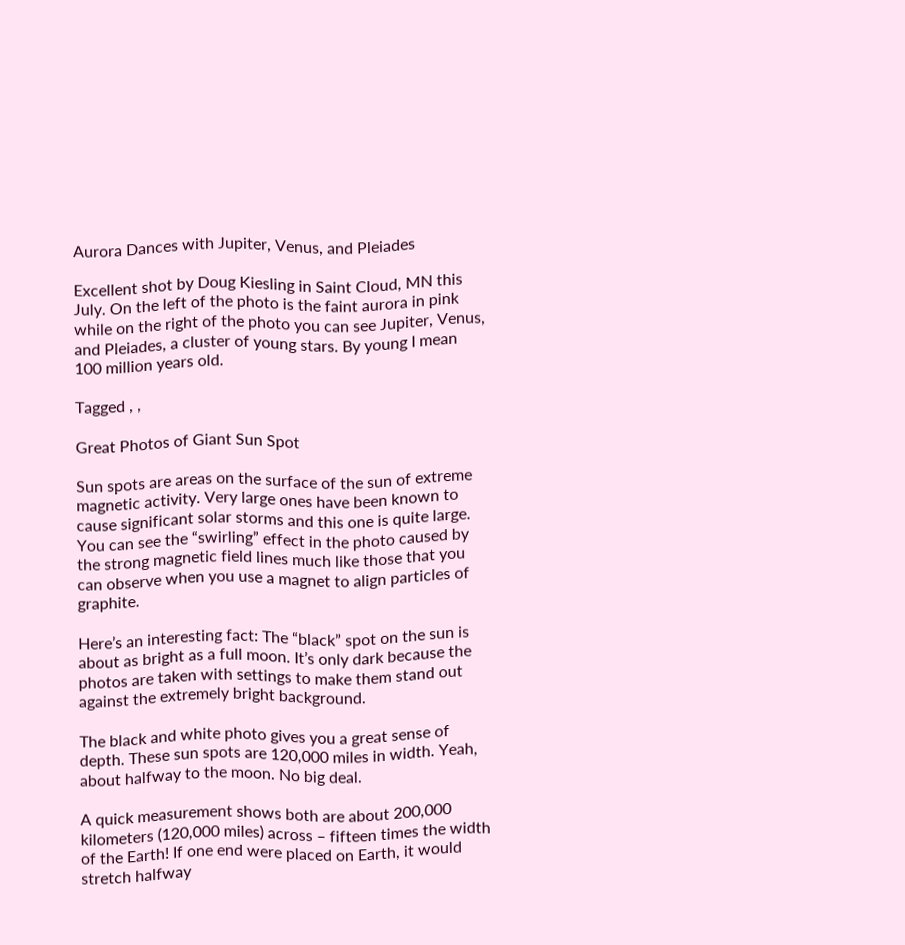Aurora Dances with Jupiter, Venus, and Pleiades

Excellent shot by Doug Kiesling in Saint Cloud, MN this July. On the left of the photo is the faint aurora in pink while on the right of the photo you can see Jupiter, Venus, and Pleiades, a cluster of young stars. By young I mean 100 million years old.

Tagged , ,

Great Photos of Giant Sun Spot

Sun spots are areas on the surface of the sun of extreme magnetic activity. Very large ones have been known to cause significant solar storms and this one is quite large. You can see the “swirling” effect in the photo caused by the strong magnetic field lines much like those that you can observe when you use a magnet to align particles of graphite.

Here’s an interesting fact: The “black” spot on the sun is about as bright as a full moon. It’s only dark because the photos are taken with settings to make them stand out against the extremely bright background.

The black and white photo gives you a great sense of depth. These sun spots are 120,000 miles in width. Yeah, about halfway to the moon. No big deal.

A quick measurement shows both are about 200,000 kilometers (120,000 miles) across – fifteen times the width of the Earth! If one end were placed on Earth, it would stretch halfway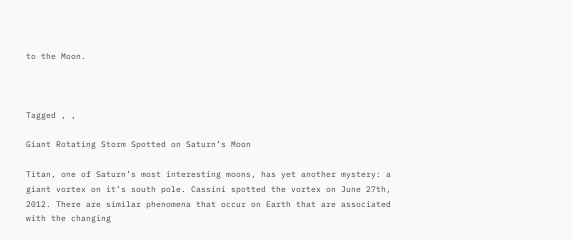to the Moon.



Tagged , ,

Giant Rotating Storm Spotted on Saturn’s Moon

Titan, one of Saturn’s most interesting moons, has yet another mystery: a giant vortex on it’s south pole. Cassini spotted the vortex on June 27th, 2012. There are similar phenomena that occur on Earth that are associated with the changing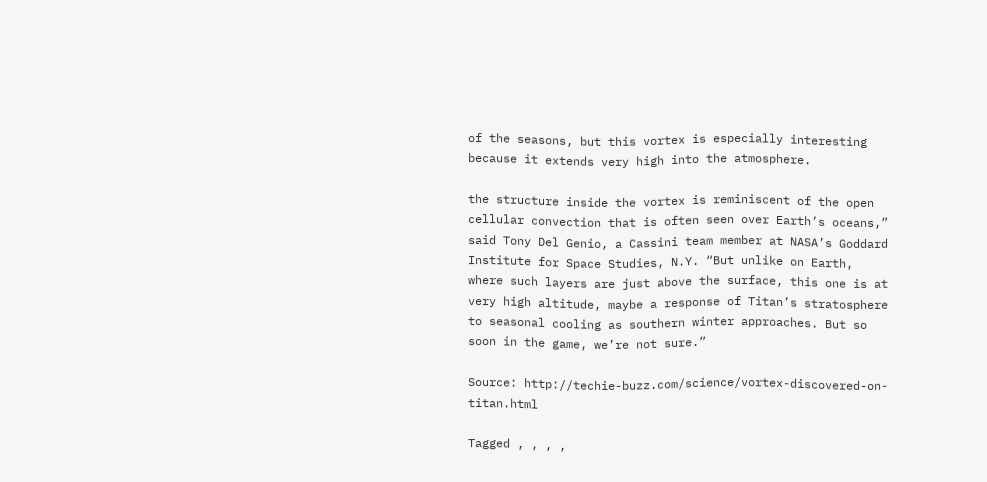of the seasons, but this vortex is especially interesting because it extends very high into the atmosphere.

the structure inside the vortex is reminiscent of the open cellular convection that is often seen over Earth’s oceans,” said Tony Del Genio, a Cassini team member at NASA’s Goddard Institute for Space Studies, N.Y. “But unlike on Earth, where such layers are just above the surface, this one is at very high altitude, maybe a response of Titan’s stratosphere to seasonal cooling as southern winter approaches. But so soon in the game, we’re not sure.”

Source: http://techie-buzz.com/science/vortex-discovered-on-titan.html

Tagged , , , ,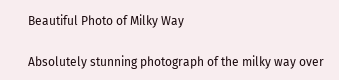Beautiful Photo of Milky Way

Absolutely stunning photograph of the milky way over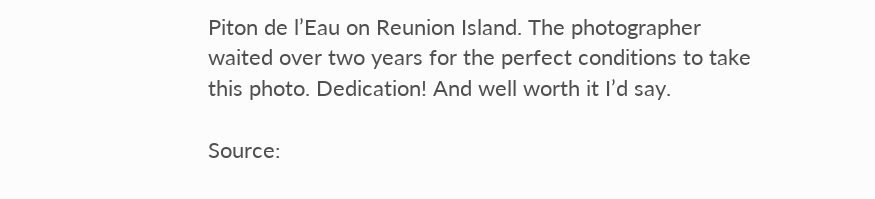Piton de l’Eau on Reunion Island. The photographer waited over two years for the perfect conditions to take this photo. Dedication! And well worth it I’d say.

Source: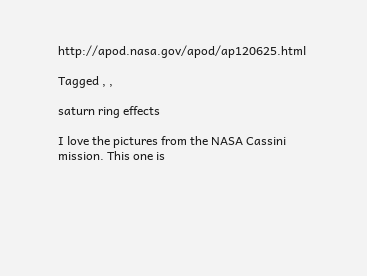http://apod.nasa.gov/apod/ap120625.html

Tagged , ,

saturn ring effects

I love the pictures from the NASA Cassini mission. This one is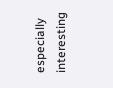especially interesting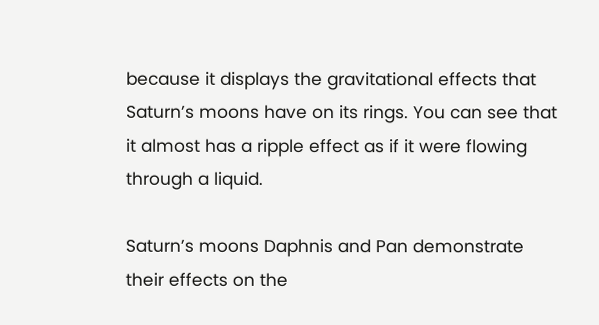because it displays the gravitational effects that Saturn’s moons have on its rings. You can see that it almost has a ripple effect as if it were flowing through a liquid.

Saturn’s moons Daphnis and Pan demonstrate their effects on the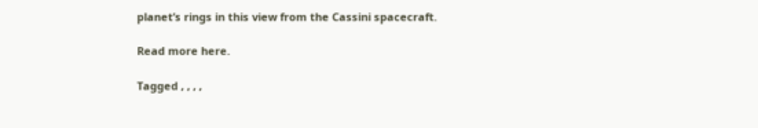planet’s rings in this view from the Cassini spacecraft.

Read more here.

Tagged , , , ,